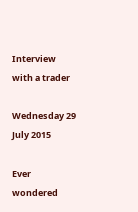Interview with a trader

Wednesday 29 July 2015

Ever wondered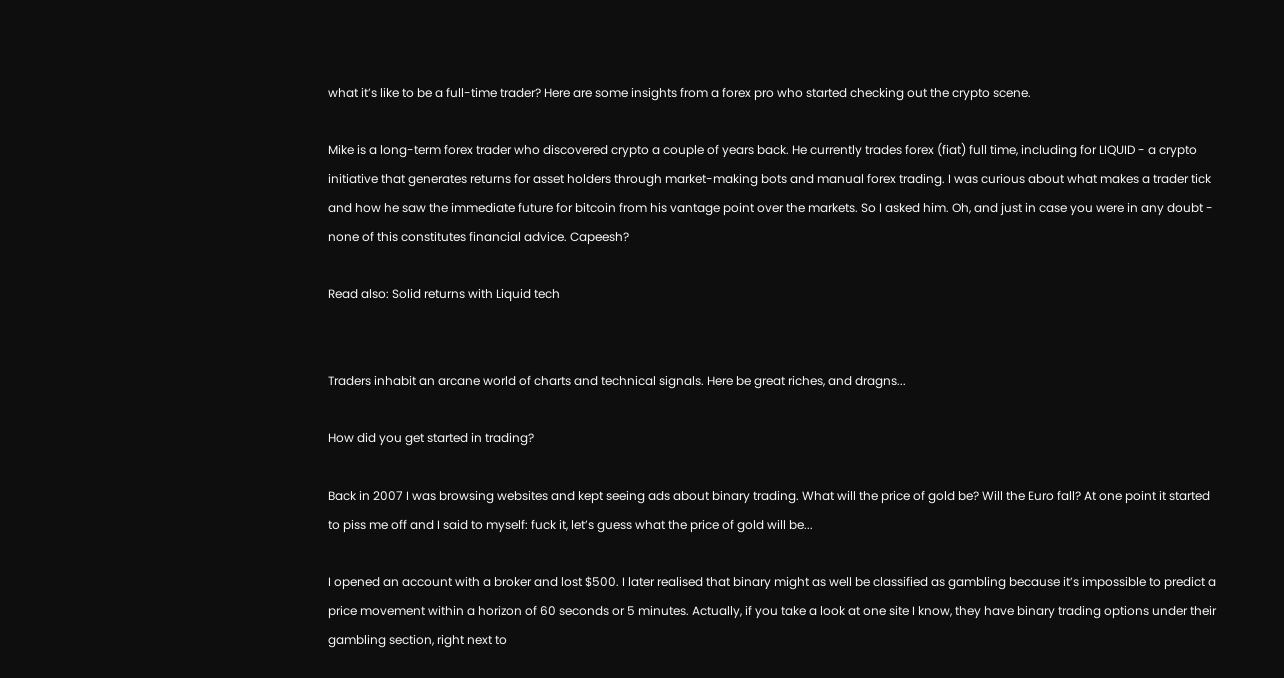what it’s like to be a full-time trader? Here are some insights from a forex pro who started checking out the crypto scene.

Mike is a long-term forex trader who discovered crypto a couple of years back. He currently trades forex (fiat) full time, including for LIQUID - a crypto initiative that generates returns for asset holders through market-making bots and manual forex trading. I was curious about what makes a trader tick and how he saw the immediate future for bitcoin from his vantage point over the markets. So I asked him. Oh, and just in case you were in any doubt - none of this constitutes financial advice. Capeesh?

Read also: Solid returns with Liquid tech


Traders inhabit an arcane world of charts and technical signals. Here be great riches, and dragns...

How did you get started in trading?

Back in 2007 I was browsing websites and kept seeing ads about binary trading. What will the price of gold be? Will the Euro fall? At one point it started to piss me off and I said to myself: fuck it, let’s guess what the price of gold will be...

I opened an account with a broker and lost $500. I later realised that binary might as well be classified as gambling because it’s impossible to predict a price movement within a horizon of 60 seconds or 5 minutes. Actually, if you take a look at one site I know, they have binary trading options under their gambling section, right next to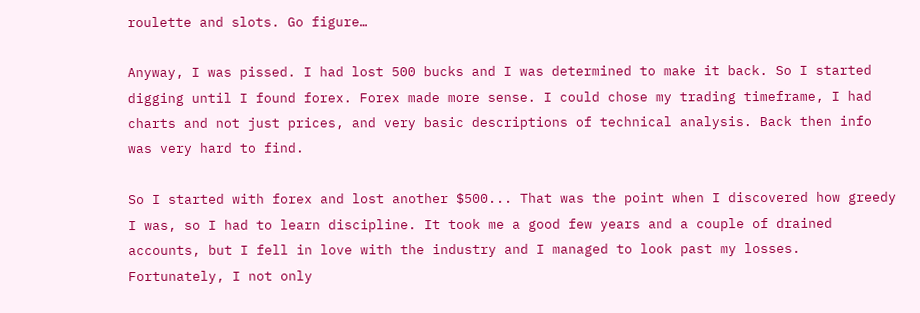roulette and slots. Go figure…

Anyway, I was pissed. I had lost 500 bucks and I was determined to make it back. So I started digging until I found forex. Forex made more sense. I could chose my trading timeframe, I had charts and not just prices, and very basic descriptions of technical analysis. Back then info was very hard to find.

So I started with forex and lost another $500... That was the point when I discovered how greedy I was, so I had to learn discipline. It took me a good few years and a couple of drained accounts, but I fell in love with the industry and I managed to look past my losses. Fortunately, I not only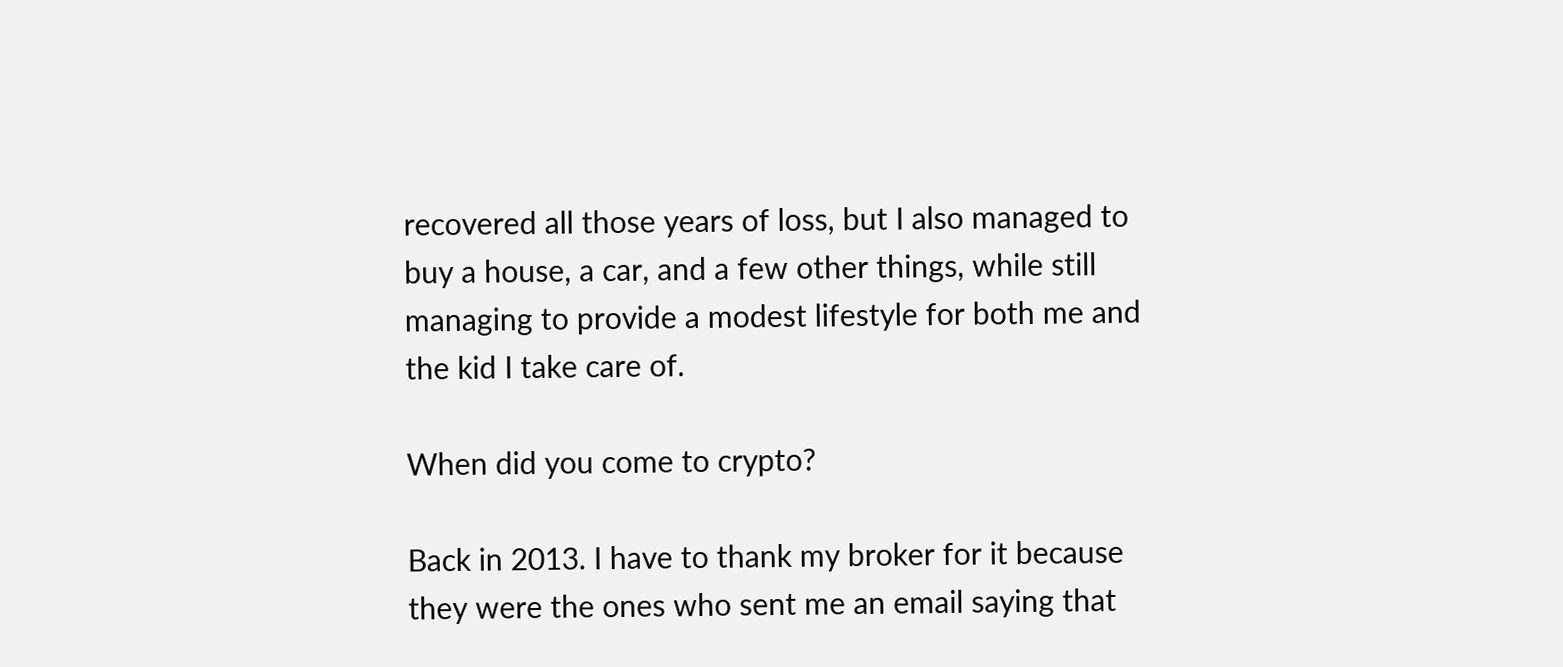recovered all those years of loss, but I also managed to buy a house, a car, and a few other things, while still managing to provide a modest lifestyle for both me and the kid I take care of.

When did you come to crypto?

Back in 2013. I have to thank my broker for it because they were the ones who sent me an email saying that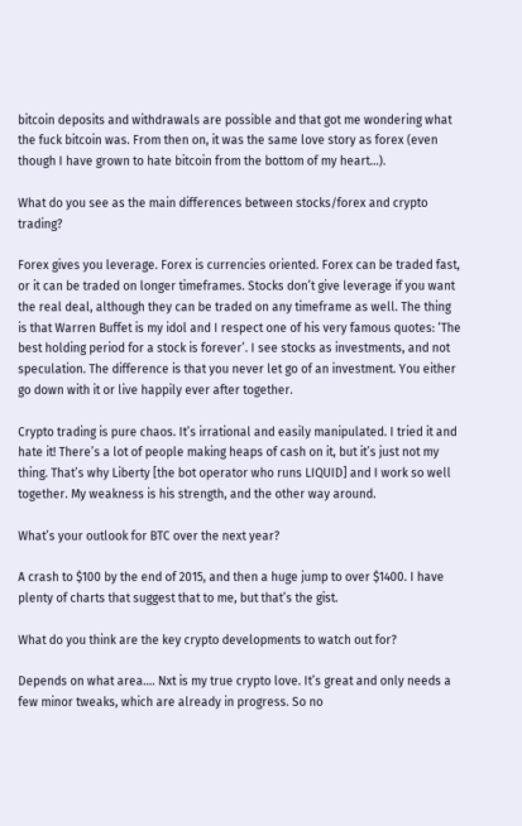bitcoin deposits and withdrawals are possible and that got me wondering what the fuck bitcoin was. From then on, it was the same love story as forex (even though I have grown to hate bitcoin from the bottom of my heart...).

What do you see as the main differences between stocks/forex and crypto trading?

Forex gives you leverage. Forex is currencies oriented. Forex can be traded fast, or it can be traded on longer timeframes. Stocks don’t give leverage if you want the real deal, although they can be traded on any timeframe as well. The thing is that Warren Buffet is my idol and I respect one of his very famous quotes: ‘The best holding period for a stock is forever’. I see stocks as investments, and not speculation. The difference is that you never let go of an investment. You either go down with it or live happily ever after together.

Crypto trading is pure chaos. It’s irrational and easily manipulated. I tried it and hate it! There’s a lot of people making heaps of cash on it, but it’s just not my thing. That’s why Liberty [the bot operator who runs LIQUID] and I work so well together. My weakness is his strength, and the other way around.

What’s your outlook for BTC over the next year?

A crash to $100 by the end of 2015, and then a huge jump to over $1400. I have plenty of charts that suggest that to me, but that’s the gist.

What do you think are the key crypto developments to watch out for?

Depends on what area.... Nxt is my true crypto love. It’s great and only needs a few minor tweaks, which are already in progress. So no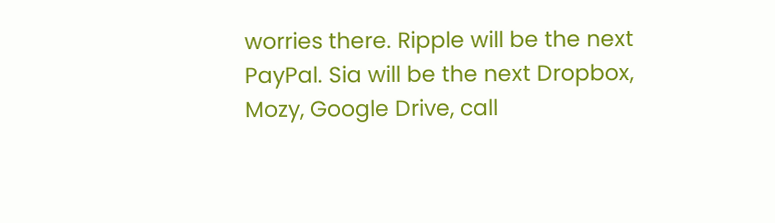worries there. Ripple will be the next PayPal. Sia will be the next Dropbox, Mozy, Google Drive, call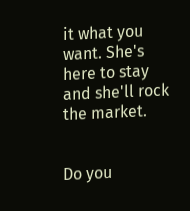it what you want. She's here to stay and she'll rock the market.


Do you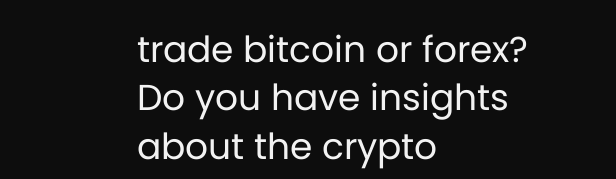trade bitcoin or forex? Do you have insights about the crypto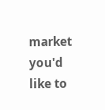market you'd like to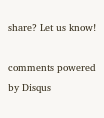share? Let us know!

comments powered by Disqus